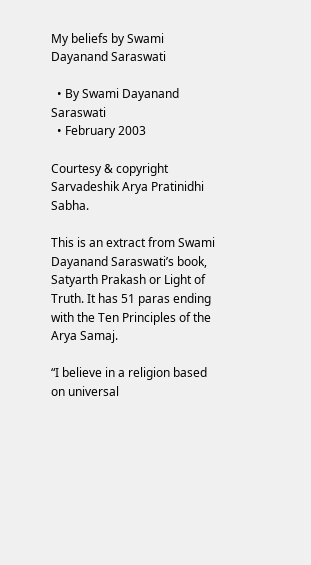My beliefs by Swami Dayanand Saraswati

  • By Swami Dayanand Saraswati
  • February 2003

Courtesy & copyright Sarvadeshik Arya Pratinidhi Sabha.

This is an extract from Swami Dayanand Saraswati’s book, Satyarth Prakash or Light of Truth. It has 51 paras ending with the Ten Principles of the Arya Samaj.

“I believe in a religion based on universal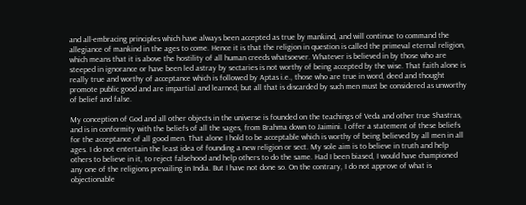and all-embracing principles which have always been accepted as true by mankind, and will continue to command the allegiance of mankind in the ages to come. Hence it is that the religion in question is called the primeval eternal religion, which means that it is above the hostility of all human creeds whatsoever. Whatever is believed in by those who are steeped in ignorance or have been led astray by sectaries is not worthy of being accepted by the wise. That faith alone is really true and worthy of acceptance which is followed by Aptas i.e., those who are true in word, deed and thought promote public good and are impartial and learned; but all that is discarded by such men must be considered as unworthy of belief and false.

My conception of God and all other objects in the universe is founded on the teachings of Veda and other true Shastras, and is in conformity with the beliefs of all the sages, from Brahma down to Jaimini. I offer a statement of these beliefs for the acceptance of all good men. That alone I hold to be acceptable which is worthy of being believed by all men in all ages. I do not entertain the least idea of founding a new religion or sect. My sole aim is to believe in truth and help others to believe in it, to reject falsehood and help others to do the same. Had I been biased, I would have championed any one of the religions prevailing in India. But I have not done so. On the contrary, I do not approve of what is objectionable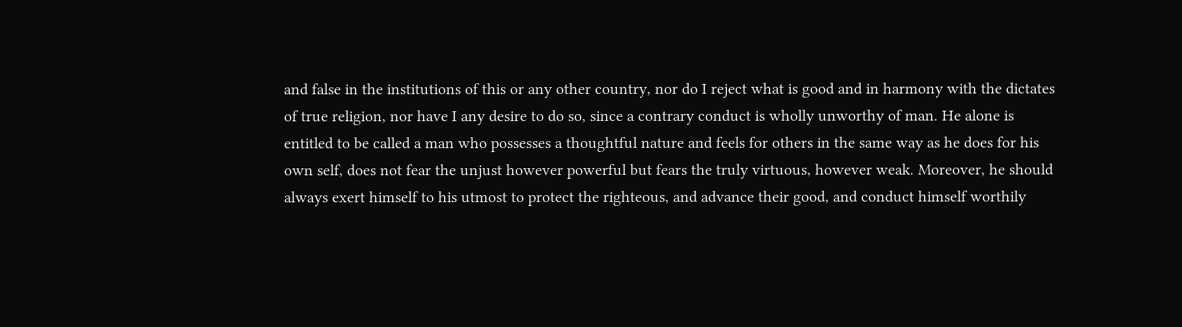and false in the institutions of this or any other country, nor do I reject what is good and in harmony with the dictates of true religion, nor have I any desire to do so, since a contrary conduct is wholly unworthy of man. He alone is entitled to be called a man who possesses a thoughtful nature and feels for others in the same way as he does for his own self, does not fear the unjust however powerful but fears the truly virtuous, however weak. Moreover, he should always exert himself to his utmost to protect the righteous, and advance their good, and conduct himself worthily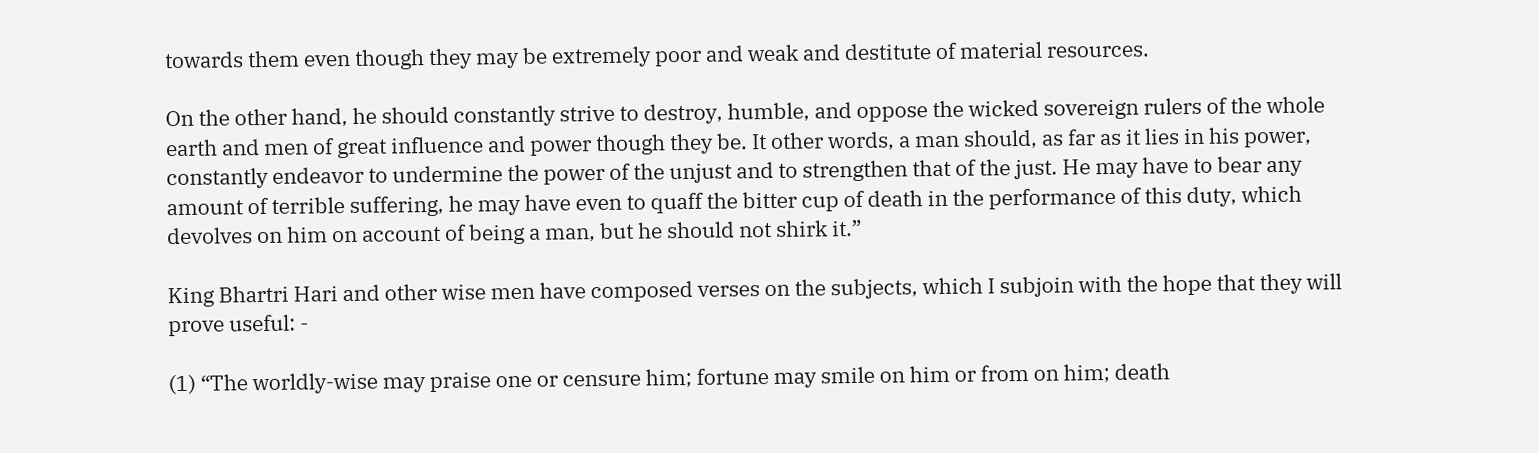towards them even though they may be extremely poor and weak and destitute of material resources.

On the other hand, he should constantly strive to destroy, humble, and oppose the wicked sovereign rulers of the whole earth and men of great influence and power though they be. It other words, a man should, as far as it lies in his power, constantly endeavor to undermine the power of the unjust and to strengthen that of the just. He may have to bear any amount of terrible suffering, he may have even to quaff the bitter cup of death in the performance of this duty, which devolves on him on account of being a man, but he should not shirk it.”

King Bhartri Hari and other wise men have composed verses on the subjects, which I subjoin with the hope that they will prove useful: -

(1) “The worldly-wise may praise one or censure him; fortune may smile on him or from on him; death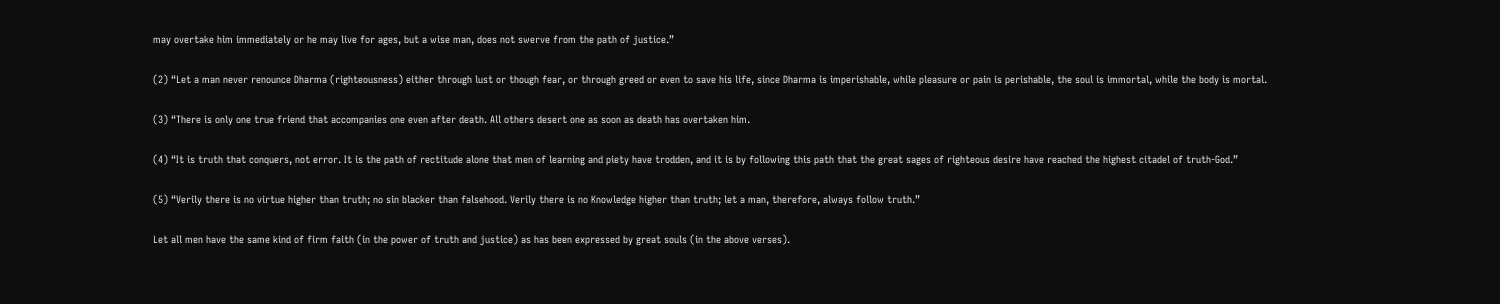may overtake him immediately or he may live for ages, but a wise man, does not swerve from the path of justice.”

(2) “Let a man never renounce Dharma (righteousness) either through lust or though fear, or through greed or even to save his life, since Dharma is imperishable, while pleasure or pain is perishable, the soul is immortal, while the body is mortal.

(3) “There is only one true friend that accompanies one even after death. All others desert one as soon as death has overtaken him.

(4) “It is truth that conquers, not error. It is the path of rectitude alone that men of learning and piety have trodden, and it is by following this path that the great sages of righteous desire have reached the highest citadel of truth-God.”

(5) “Verily there is no virtue higher than truth; no sin blacker than falsehood. Verily there is no Knowledge higher than truth; let a man, therefore, always follow truth.”

Let all men have the same kind of firm faith (in the power of truth and justice) as has been expressed by great souls (in the above verses).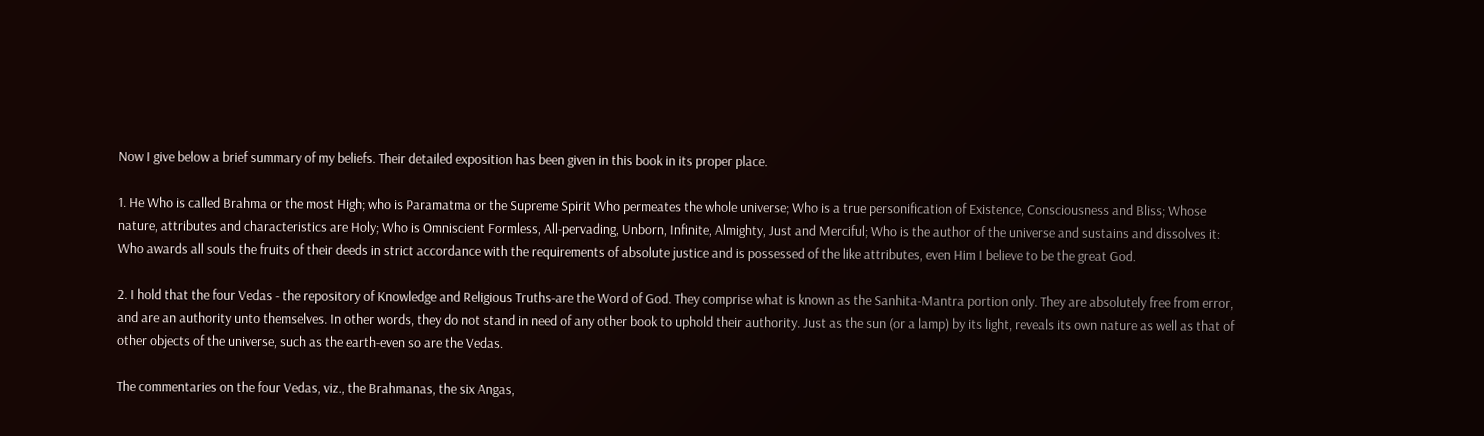Now I give below a brief summary of my beliefs. Their detailed exposition has been given in this book in its proper place.

1. He Who is called Brahma or the most High; who is Paramatma or the Supreme Spirit Who permeates the whole universe; Who is a true personification of Existence, Consciousness and Bliss; Whose nature, attributes and characteristics are Holy; Who is Omniscient Formless, All-pervading, Unborn, Infinite, Almighty, Just and Merciful; Who is the author of the universe and sustains and dissolves it: Who awards all souls the fruits of their deeds in strict accordance with the requirements of absolute justice and is possessed of the like attributes, even Him I believe to be the great God.

2. I hold that the four Vedas - the repository of Knowledge and Religious Truths-are the Word of God. They comprise what is known as the Sanhita-Mantra portion only. They are absolutely free from error, and are an authority unto themselves. In other words, they do not stand in need of any other book to uphold their authority. Just as the sun (or a lamp) by its light, reveals its own nature as well as that of other objects of the universe, such as the earth-even so are the Vedas.

The commentaries on the four Vedas, viz., the Brahmanas, the six Angas,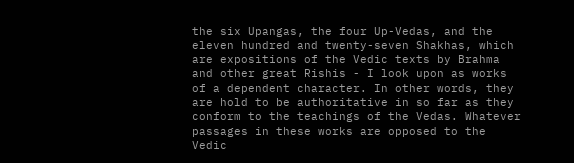the six Upangas, the four Up-Vedas, and the eleven hundred and twenty-seven Shakhas, which are expositions of the Vedic texts by Brahma and other great Rishis - I look upon as works of a dependent character. In other words, they are hold to be authoritative in so far as they conform to the teachings of the Vedas. Whatever passages in these works are opposed to the Vedic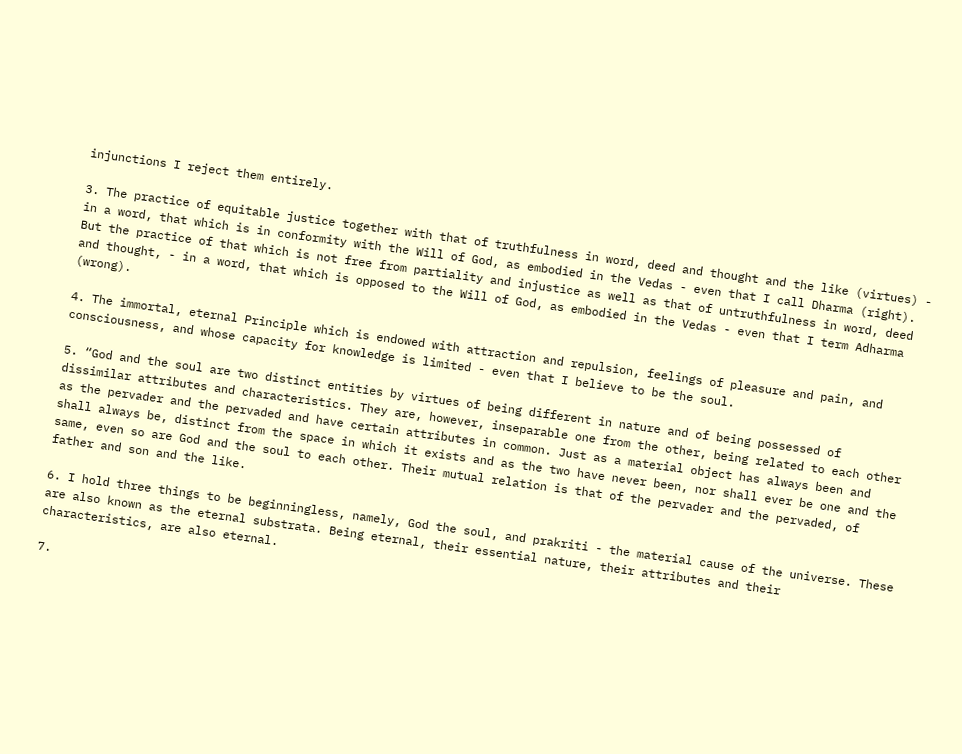injunctions I reject them entirely.

3. The practice of equitable justice together with that of truthfulness in word, deed and thought and the like (virtues) - in a word, that which is in conformity with the Will of God, as embodied in the Vedas - even that I call Dharma (right). But the practice of that which is not free from partiality and injustice as well as that of untruthfulness in word, deed and thought, - in a word, that which is opposed to the Will of God, as embodied in the Vedas - even that I term Adharma (wrong).

4. The immortal, eternal Principle which is endowed with attraction and repulsion, feelings of pleasure and pain, and consciousness, and whose capacity for knowledge is limited - even that I believe to be the soul.

5. “God and the soul are two distinct entities by virtues of being different in nature and of being possessed of dissimilar attributes and characteristics. They are, however, inseparable one from the other, being related to each other as the pervader and the pervaded and have certain attributes in common. Just as a material object has always been and shall always be, distinct from the space in which it exists and as the two have never been, nor shall ever be one and the same, even so are God and the soul to each other. Their mutual relation is that of the pervader and the pervaded, of father and son and the like.

6. I hold three things to be beginningless, namely, God the soul, and prakriti - the material cause of the universe. These are also known as the eternal substrata. Being eternal, their essential nature, their attributes and their characteristics, are also eternal.

7.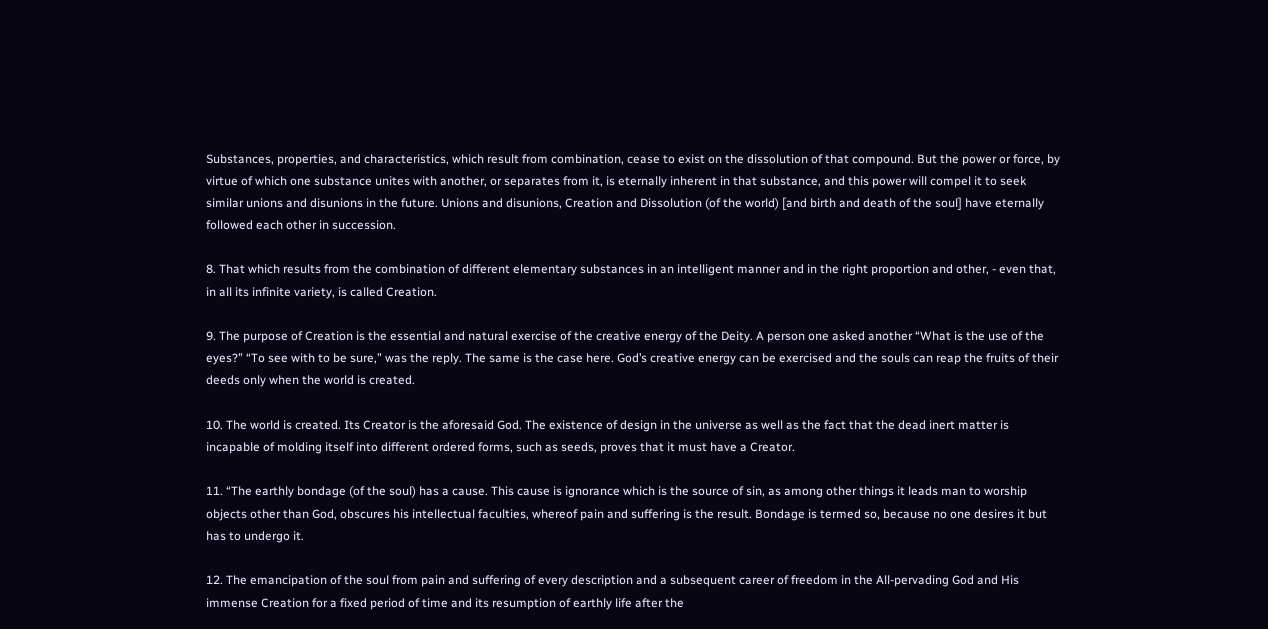Substances, properties, and characteristics, which result from combination, cease to exist on the dissolution of that compound. But the power or force, by virtue of which one substance unites with another, or separates from it, is eternally inherent in that substance, and this power will compel it to seek similar unions and disunions in the future. Unions and disunions, Creation and Dissolution (of the world) [and birth and death of the soul] have eternally followed each other in succession.

8. That which results from the combination of different elementary substances in an intelligent manner and in the right proportion and other, - even that, in all its infinite variety, is called Creation.

9. The purpose of Creation is the essential and natural exercise of the creative energy of the Deity. A person one asked another “What is the use of the eyes?” “To see with to be sure,” was the reply. The same is the case here. God’s creative energy can be exercised and the souls can reap the fruits of their deeds only when the world is created.

10. The world is created. Its Creator is the aforesaid God. The existence of design in the universe as well as the fact that the dead inert matter is incapable of molding itself into different ordered forms, such as seeds, proves that it must have a Creator.

11. “The earthly bondage (of the soul) has a cause. This cause is ignorance which is the source of sin, as among other things it leads man to worship objects other than God, obscures his intellectual faculties, whereof pain and suffering is the result. Bondage is termed so, because no one desires it but has to undergo it.

12. The emancipation of the soul from pain and suffering of every description and a subsequent career of freedom in the All-pervading God and His immense Creation for a fixed period of time and its resumption of earthly life after the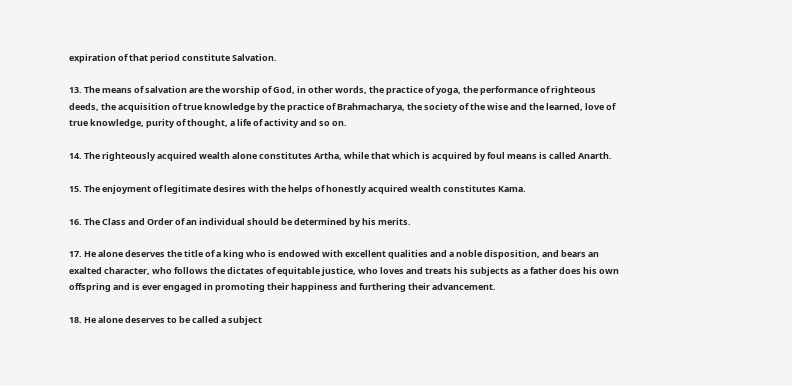expiration of that period constitute Salvation.

13. The means of salvation are the worship of God, in other words, the practice of yoga, the performance of righteous deeds, the acquisition of true knowledge by the practice of Brahmacharya, the society of the wise and the learned, love of true knowledge, purity of thought, a life of activity and so on.

14. The righteously acquired wealth alone constitutes Artha, while that which is acquired by foul means is called Anarth.

15. The enjoyment of legitimate desires with the helps of honestly acquired wealth constitutes Kama.

16. The Class and Order of an individual should be determined by his merits.

17. He alone deserves the title of a king who is endowed with excellent qualities and a noble disposition, and bears an exalted character, who follows the dictates of equitable justice, who loves and treats his subjects as a father does his own offspring and is ever engaged in promoting their happiness and furthering their advancement.

18. He alone deserves to be called a subject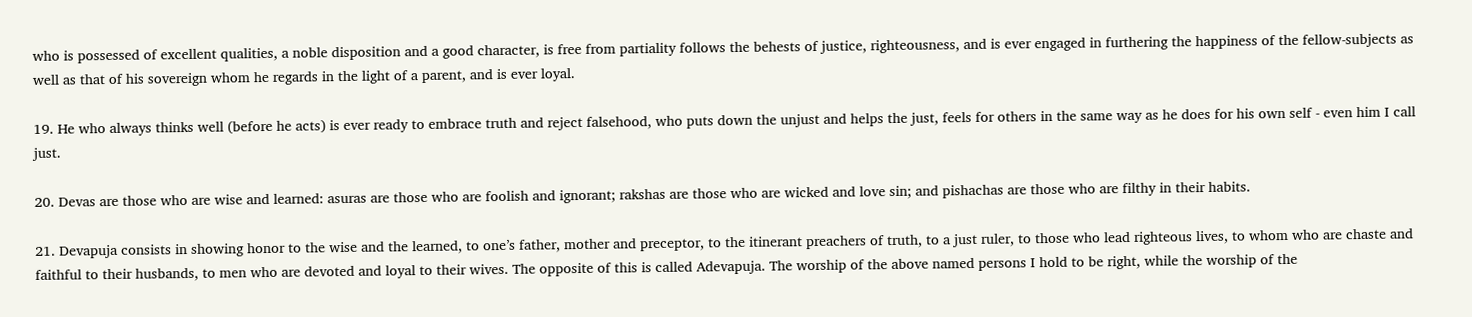who is possessed of excellent qualities, a noble disposition and a good character, is free from partiality follows the behests of justice, righteousness, and is ever engaged in furthering the happiness of the fellow-subjects as well as that of his sovereign whom he regards in the light of a parent, and is ever loyal.

19. He who always thinks well (before he acts) is ever ready to embrace truth and reject falsehood, who puts down the unjust and helps the just, feels for others in the same way as he does for his own self - even him I call just.

20. Devas are those who are wise and learned: asuras are those who are foolish and ignorant; rakshas are those who are wicked and love sin; and pishachas are those who are filthy in their habits.

21. Devapuja consists in showing honor to the wise and the learned, to one’s father, mother and preceptor, to the itinerant preachers of truth, to a just ruler, to those who lead righteous lives, to whom who are chaste and faithful to their husbands, to men who are devoted and loyal to their wives. The opposite of this is called Adevapuja. The worship of the above named persons I hold to be right, while the worship of the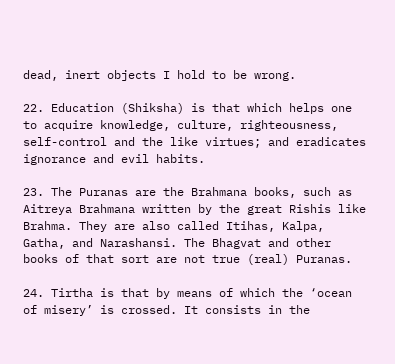dead, inert objects I hold to be wrong.

22. Education (Shiksha) is that which helps one to acquire knowledge, culture, righteousness, self-control and the like virtues; and eradicates ignorance and evil habits.

23. The Puranas are the Brahmana books, such as Aitreya Brahmana written by the great Rishis like Brahma. They are also called Itihas, Kalpa, Gatha, and Narashansi. The Bhagvat and other books of that sort are not true (real) Puranas.

24. Tirtha is that by means of which the ‘ocean of misery’ is crossed. It consists in the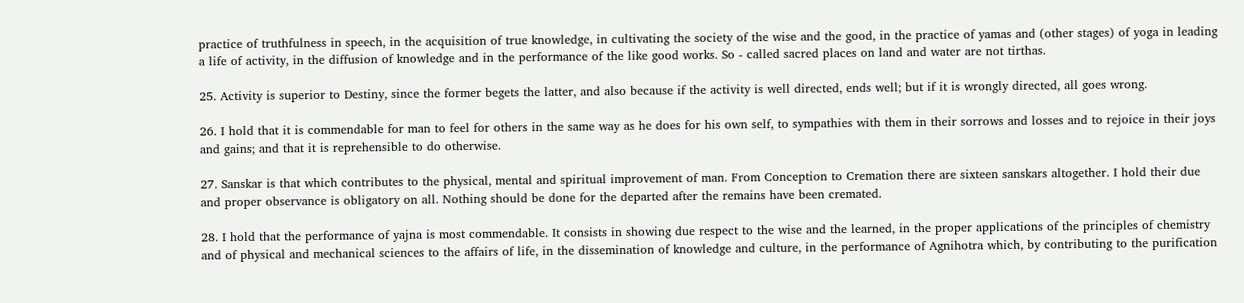practice of truthfulness in speech, in the acquisition of true knowledge, in cultivating the society of the wise and the good, in the practice of yamas and (other stages) of yoga in leading a life of activity, in the diffusion of knowledge and in the performance of the like good works. So - called sacred places on land and water are not tirthas.

25. Activity is superior to Destiny, since the former begets the latter, and also because if the activity is well directed, ends well; but if it is wrongly directed, all goes wrong.

26. I hold that it is commendable for man to feel for others in the same way as he does for his own self, to sympathies with them in their sorrows and losses and to rejoice in their joys and gains; and that it is reprehensible to do otherwise.

27. Sanskar is that which contributes to the physical, mental and spiritual improvement of man. From Conception to Cremation there are sixteen sanskars altogether. I hold their due and proper observance is obligatory on all. Nothing should be done for the departed after the remains have been cremated.

28. I hold that the performance of yajna is most commendable. It consists in showing due respect to the wise and the learned, in the proper applications of the principles of chemistry and of physical and mechanical sciences to the affairs of life, in the dissemination of knowledge and culture, in the performance of Agnihotra which, by contributing to the purification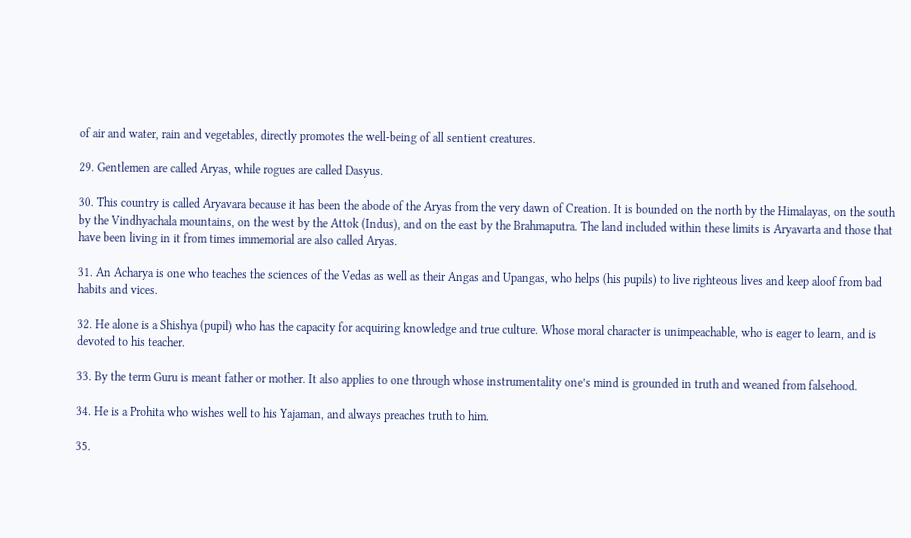of air and water, rain and vegetables, directly promotes the well-being of all sentient creatures.

29. Gentlemen are called Aryas, while rogues are called Dasyus.

30. This country is called Aryavara because it has been the abode of the Aryas from the very dawn of Creation. It is bounded on the north by the Himalayas, on the south by the Vindhyachala mountains, on the west by the Attok (Indus), and on the east by the Brahmaputra. The land included within these limits is Aryavarta and those that have been living in it from times immemorial are also called Aryas.

31. An Acharya is one who teaches the sciences of the Vedas as well as their Angas and Upangas, who helps (his pupils) to live righteous lives and keep aloof from bad habits and vices.

32. He alone is a Shishya (pupil) who has the capacity for acquiring knowledge and true culture. Whose moral character is unimpeachable, who is eager to learn, and is devoted to his teacher.

33. By the term Guru is meant father or mother. It also applies to one through whose instrumentality one’s mind is grounded in truth and weaned from falsehood.

34. He is a Prohita who wishes well to his Yajaman, and always preaches truth to him.

35.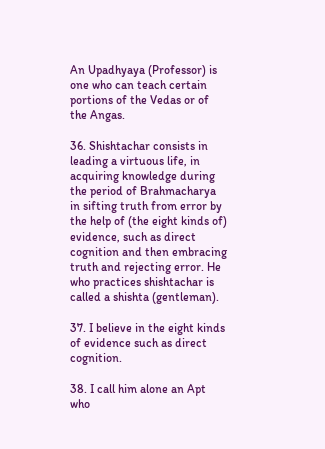An Upadhyaya (Professor) is one who can teach certain portions of the Vedas or of the Angas.

36. Shishtachar consists in leading a virtuous life, in acquiring knowledge during the period of Brahmacharya in sifting truth from error by the help of (the eight kinds of) evidence, such as direct cognition and then embracing truth and rejecting error. He who practices shishtachar is called a shishta (gentleman).

37. I believe in the eight kinds of evidence such as direct cognition.

38. I call him alone an Apt who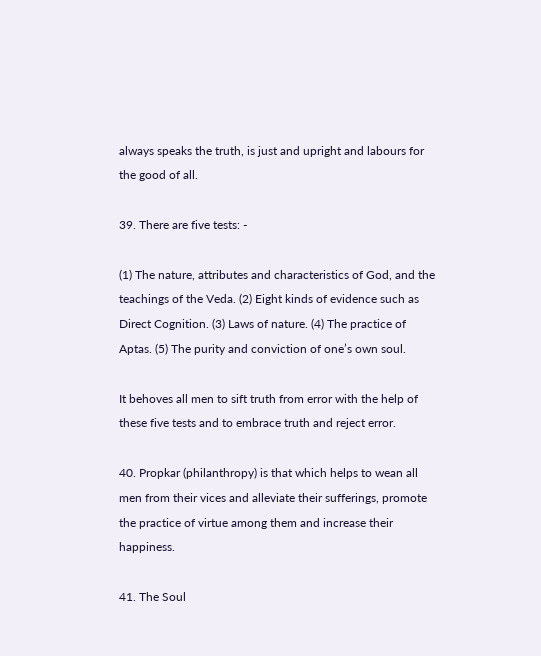always speaks the truth, is just and upright and labours for the good of all.

39. There are five tests: -

(1) The nature, attributes and characteristics of God, and the teachings of the Veda. (2) Eight kinds of evidence such as Direct Cognition. (3) Laws of nature. (4) The practice of Aptas. (5) The purity and conviction of one’s own soul.

It behoves all men to sift truth from error with the help of these five tests and to embrace truth and reject error.

40. Propkar (philanthropy) is that which helps to wean all men from their vices and alleviate their sufferings, promote the practice of virtue among them and increase their happiness.

41. The Soul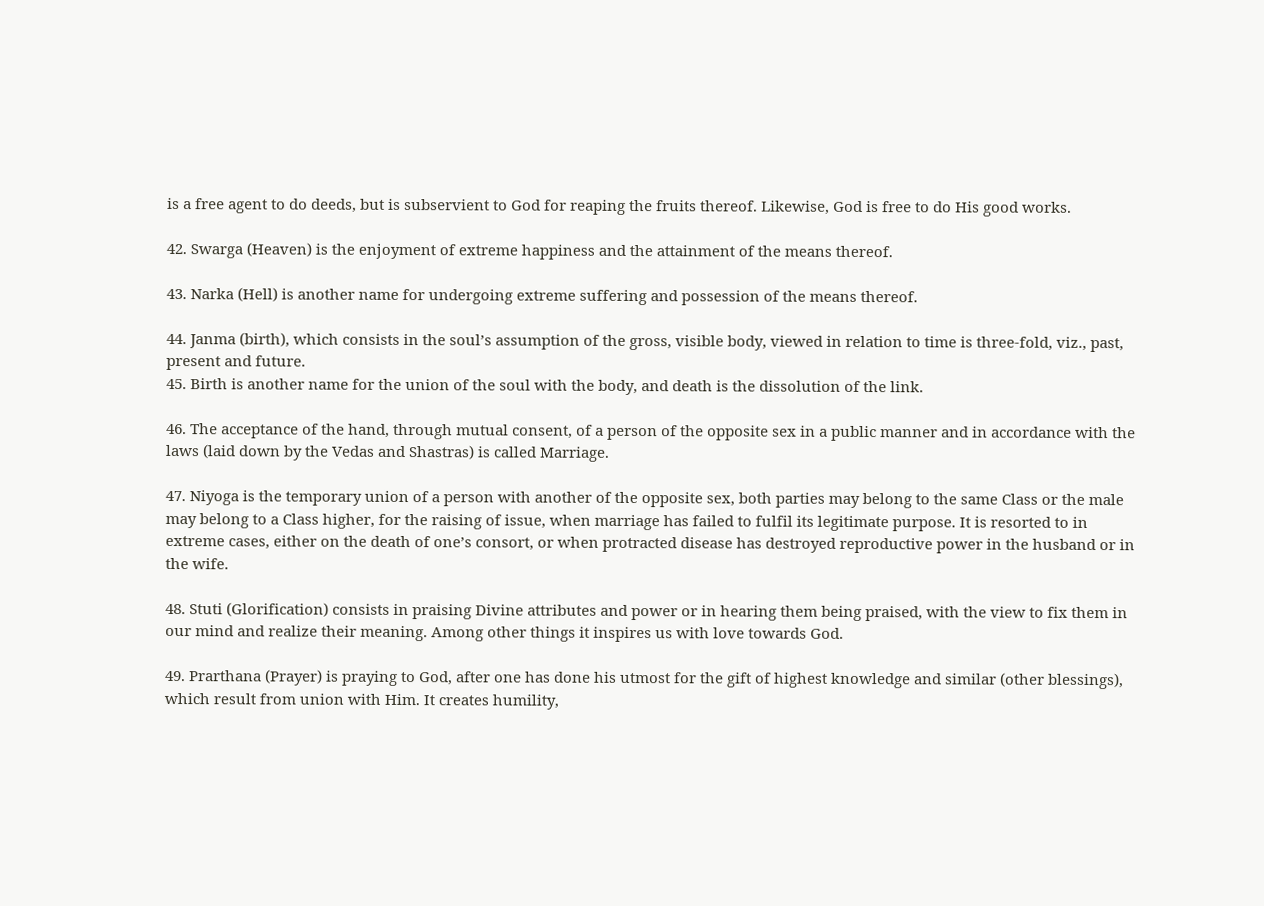is a free agent to do deeds, but is subservient to God for reaping the fruits thereof. Likewise, God is free to do His good works.

42. Swarga (Heaven) is the enjoyment of extreme happiness and the attainment of the means thereof.

43. Narka (Hell) is another name for undergoing extreme suffering and possession of the means thereof.

44. Janma (birth), which consists in the soul’s assumption of the gross, visible body, viewed in relation to time is three-fold, viz., past, present and future.
45. Birth is another name for the union of the soul with the body, and death is the dissolution of the link.

46. The acceptance of the hand, through mutual consent, of a person of the opposite sex in a public manner and in accordance with the laws (laid down by the Vedas and Shastras) is called Marriage.

47. Niyoga is the temporary union of a person with another of the opposite sex, both parties may belong to the same Class or the male may belong to a Class higher, for the raising of issue, when marriage has failed to fulfil its legitimate purpose. It is resorted to in extreme cases, either on the death of one’s consort, or when protracted disease has destroyed reproductive power in the husband or in the wife.

48. Stuti (Glorification) consists in praising Divine attributes and power or in hearing them being praised, with the view to fix them in our mind and realize their meaning. Among other things it inspires us with love towards God.

49. Prarthana (Prayer) is praying to God, after one has done his utmost for the gift of highest knowledge and similar (other blessings), which result from union with Him. It creates humility,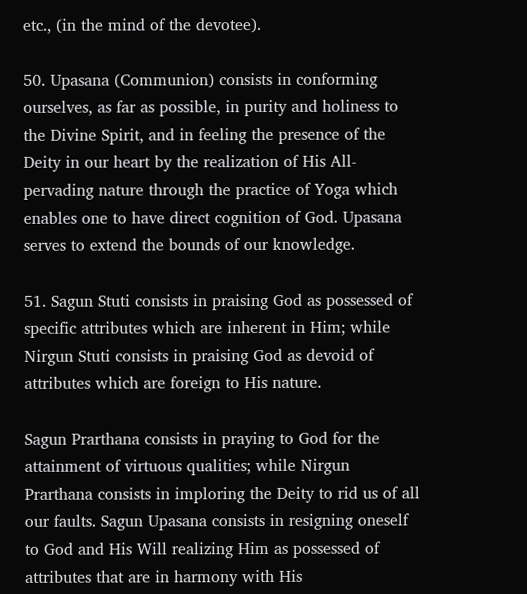etc., (in the mind of the devotee).

50. Upasana (Communion) consists in conforming ourselves, as far as possible, in purity and holiness to the Divine Spirit, and in feeling the presence of the Deity in our heart by the realization of His All-pervading nature through the practice of Yoga which enables one to have direct cognition of God. Upasana serves to extend the bounds of our knowledge.

51. Sagun Stuti consists in praising God as possessed of specific attributes which are inherent in Him; while Nirgun Stuti consists in praising God as devoid of attributes which are foreign to His nature.

Sagun Prarthana consists in praying to God for the attainment of virtuous qualities; while Nirgun Prarthana consists in imploring the Deity to rid us of all our faults. Sagun Upasana consists in resigning oneself to God and His Will realizing Him as possessed of attributes that are in harmony with His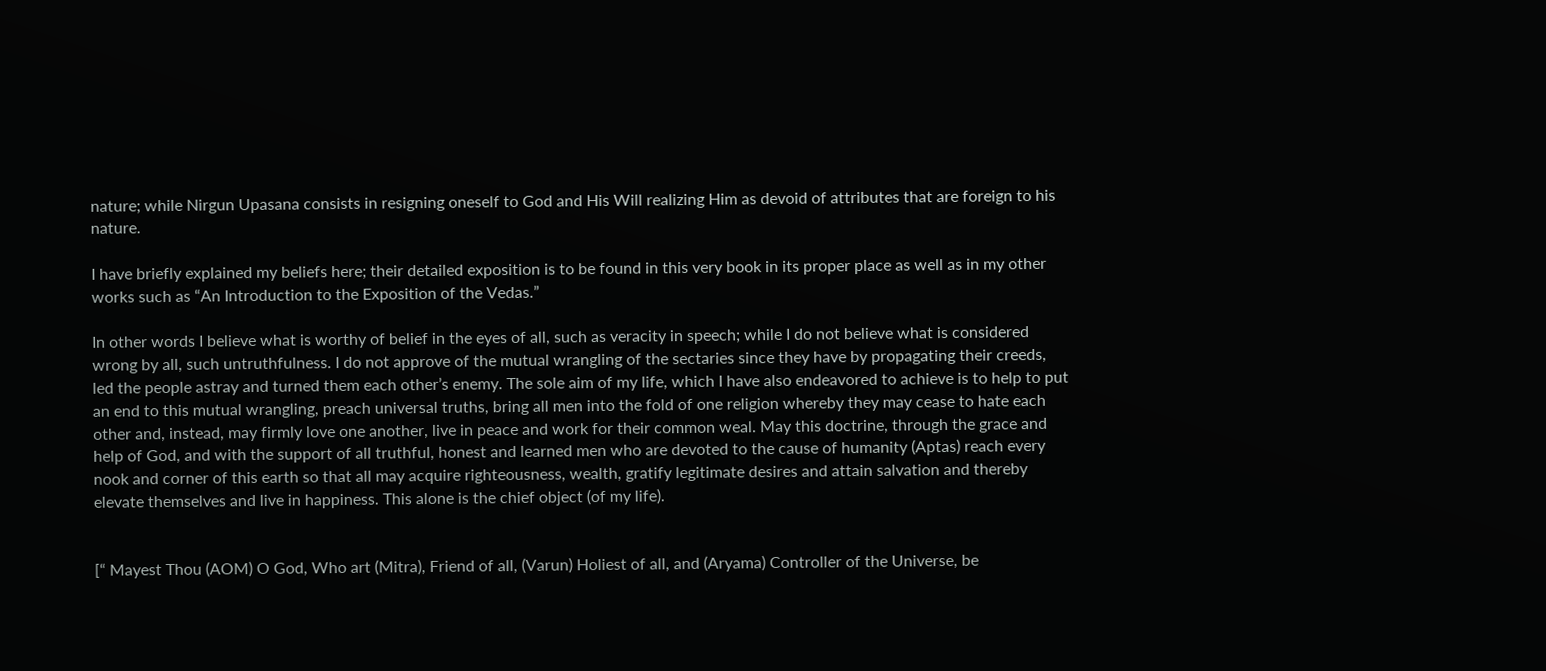nature; while Nirgun Upasana consists in resigning oneself to God and His Will realizing Him as devoid of attributes that are foreign to his nature.

I have briefly explained my beliefs here; their detailed exposition is to be found in this very book in its proper place as well as in my other works such as “An Introduction to the Exposition of the Vedas.”

In other words I believe what is worthy of belief in the eyes of all, such as veracity in speech; while I do not believe what is considered wrong by all, such untruthfulness. I do not approve of the mutual wrangling of the sectaries since they have by propagating their creeds, led the people astray and turned them each other’s enemy. The sole aim of my life, which I have also endeavored to achieve is to help to put an end to this mutual wrangling, preach universal truths, bring all men into the fold of one religion whereby they may cease to hate each other and, instead, may firmly love one another, live in peace and work for their common weal. May this doctrine, through the grace and help of God, and with the support of all truthful, honest and learned men who are devoted to the cause of humanity (Aptas) reach every nook and corner of this earth so that all may acquire righteousness, wealth, gratify legitimate desires and attain salvation and thereby elevate themselves and live in happiness. This alone is the chief object (of my life).


[“ Mayest Thou (AOM) O God, Who art (Mitra), Friend of all, (Varun) Holiest of all, and (Aryama) Controller of the Universe, be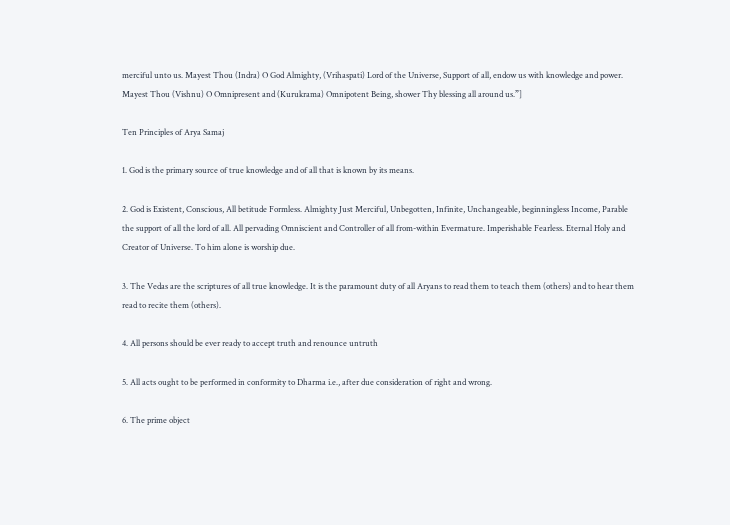merciful unto us. Mayest Thou (Indra) O God Almighty, (Vrihaspati) Lord of the Universe, Support of all, endow us with knowledge and power. Mayest Thou (Vishnu) O Omnipresent and (Kurukrama) Omnipotent Being, shower Thy blessing all around us.”]

Ten Principles of Arya Samaj

1. God is the primary source of true knowledge and of all that is known by its means.

2. God is Existent, Conscious, All betitude Formless. Almighty Just Merciful, Unbegotten, Infinite, Unchangeable, beginningless Income, Parable the support of all the lord of all. All pervading Omniscient and Controller of all from-within Evermature. Imperishable Fearless. Eternal Holy and Creator of Universe. To him alone is worship due.

3. The Vedas are the scriptures of all true knowledge. It is the paramount duty of all Aryans to read them to teach them (others) and to hear them read to recite them (others).

4. All persons should be ever ready to accept truth and renounce untruth

5. All acts ought to be performed in conformity to Dharma i.e., after due consideration of right and wrong.

6. The prime object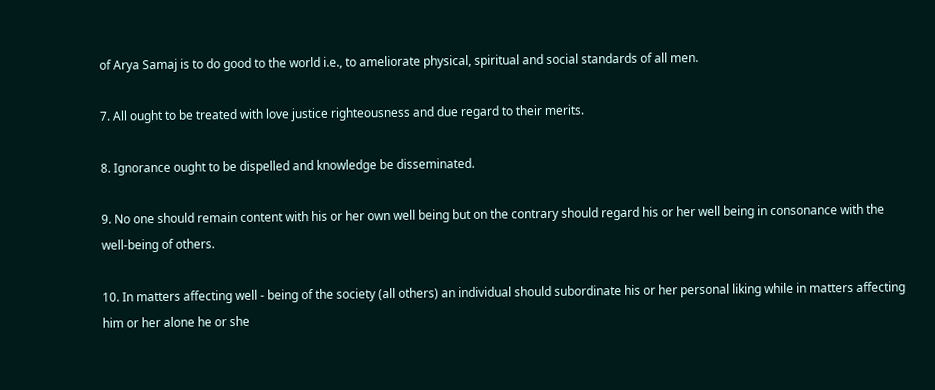of Arya Samaj is to do good to the world i.e., to ameliorate physical, spiritual and social standards of all men.

7. All ought to be treated with love justice righteousness and due regard to their merits.

8. Ignorance ought to be dispelled and knowledge be disseminated.

9. No one should remain content with his or her own well being but on the contrary should regard his or her well being in consonance with the well-being of others.

10. In matters affecting well - being of the society (all others) an individual should subordinate his or her personal liking while in matters affecting him or her alone he or she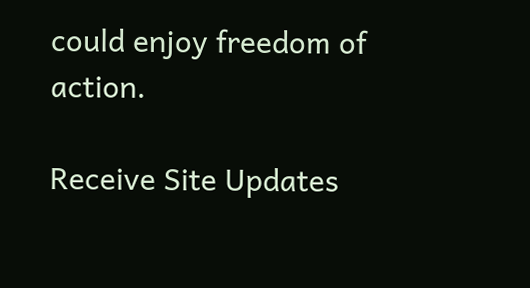could enjoy freedom of action.

Receive Site Updates